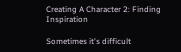Creating A Character 2: Finding Inspiration

Sometimes it's difficult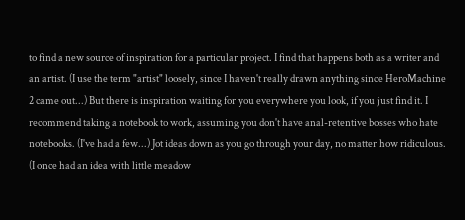to find a new source of inspiration for a particular project. I find that happens both as a writer and an artist. (I use the term "artist" loosely, since I haven't really drawn anything since HeroMachine 2 came out...) But there is inspiration waiting for you everywhere you look, if you just find it. I recommend taking a notebook to work, assuming you don't have anal-retentive bosses who hate notebooks. (I've had a few...) Jot ideas down as you go through your day, no matter how ridiculous. (I once had an idea with little meadow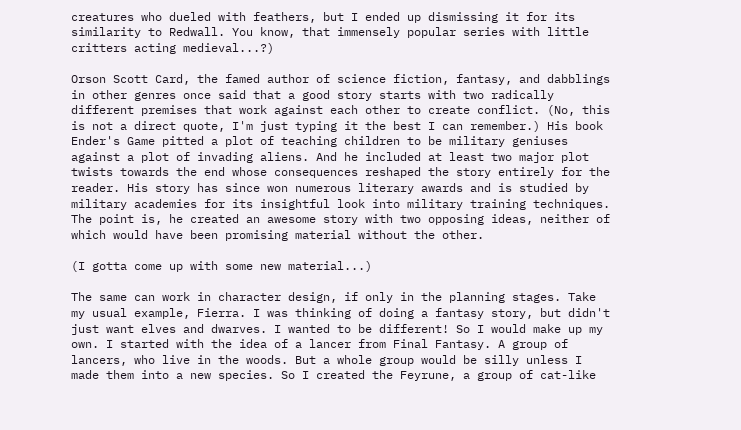creatures who dueled with feathers, but I ended up dismissing it for its similarity to Redwall. You know, that immensely popular series with little critters acting medieval...?)

Orson Scott Card, the famed author of science fiction, fantasy, and dabblings in other genres once said that a good story starts with two radically different premises that work against each other to create conflict. (No, this is not a direct quote, I'm just typing it the best I can remember.) His book Ender's Game pitted a plot of teaching children to be military geniuses against a plot of invading aliens. And he included at least two major plot twists towards the end whose consequences reshaped the story entirely for the reader. His story has since won numerous literary awards and is studied by military academies for its insightful look into military training techniques. The point is, he created an awesome story with two opposing ideas, neither of which would have been promising material without the other.

(I gotta come up with some new material...)

The same can work in character design, if only in the planning stages. Take my usual example, Fierra. I was thinking of doing a fantasy story, but didn't just want elves and dwarves. I wanted to be different! So I would make up my own. I started with the idea of a lancer from Final Fantasy. A group of lancers, who live in the woods. But a whole group would be silly unless I made them into a new species. So I created the Feyrune, a group of cat-like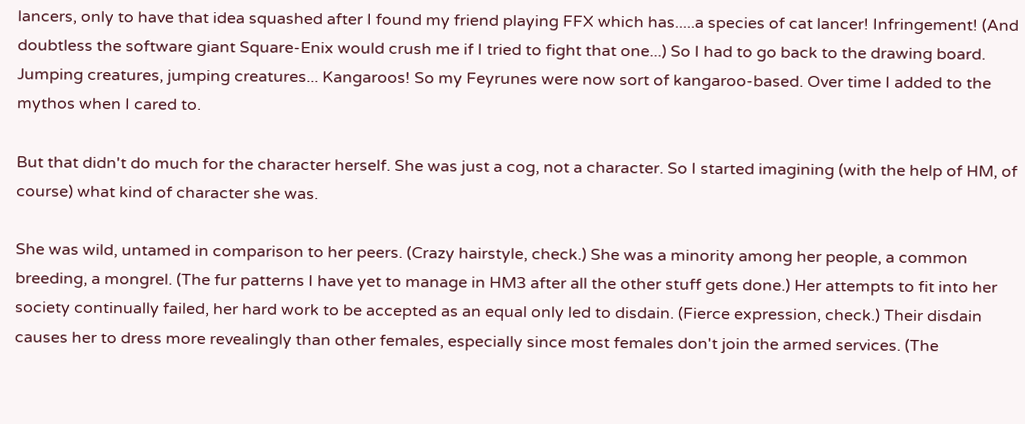lancers, only to have that idea squashed after I found my friend playing FFX which has.....a species of cat lancer! Infringement! (And doubtless the software giant Square-Enix would crush me if I tried to fight that one...) So I had to go back to the drawing board. Jumping creatures, jumping creatures... Kangaroos! So my Feyrunes were now sort of kangaroo-based. Over time I added to the mythos when I cared to.

But that didn't do much for the character herself. She was just a cog, not a character. So I started imagining (with the help of HM, of course) what kind of character she was.

She was wild, untamed in comparison to her peers. (Crazy hairstyle, check.) She was a minority among her people, a common breeding, a mongrel. (The fur patterns I have yet to manage in HM3 after all the other stuff gets done.) Her attempts to fit into her society continually failed, her hard work to be accepted as an equal only led to disdain. (Fierce expression, check.) Their disdain causes her to dress more revealingly than other females, especially since most females don't join the armed services. (The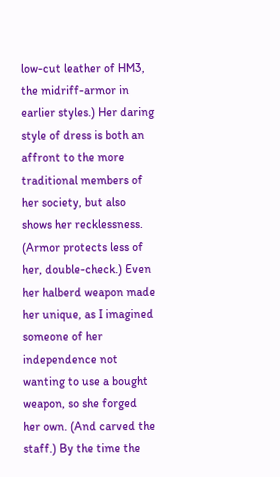low-cut leather of HM3, the midriff-armor in earlier styles.) Her daring style of dress is both an affront to the more traditional members of her society, but also shows her recklessness. (Armor protects less of her, double-check.) Even her halberd weapon made her unique, as I imagined someone of her independence not wanting to use a bought weapon, so she forged her own. (And carved the staff.) By the time the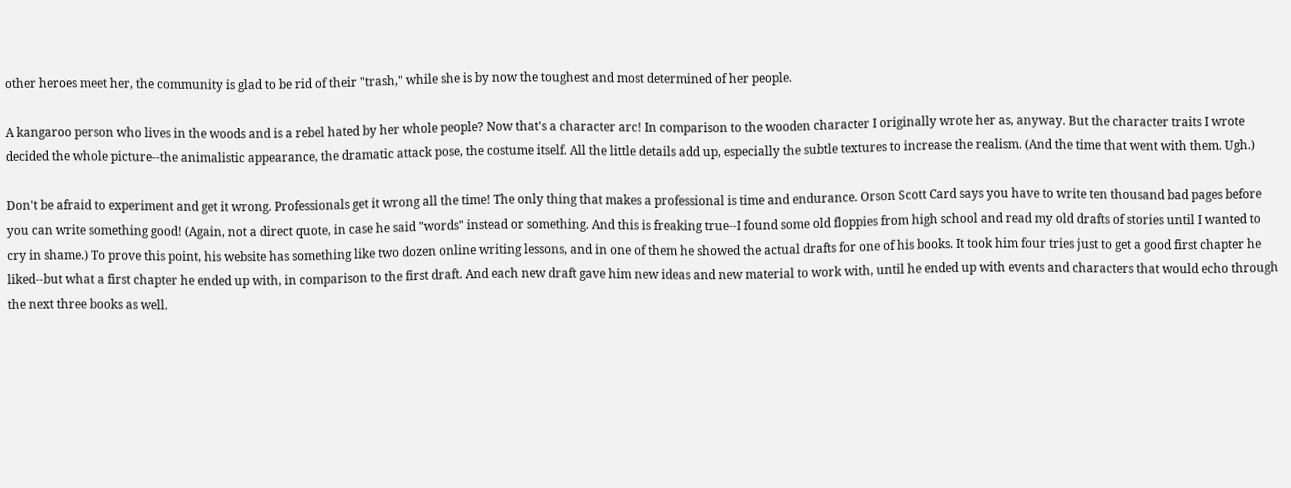other heroes meet her, the community is glad to be rid of their "trash," while she is by now the toughest and most determined of her people.

A kangaroo person who lives in the woods and is a rebel hated by her whole people? Now that's a character arc! In comparison to the wooden character I originally wrote her as, anyway. But the character traits I wrote decided the whole picture--the animalistic appearance, the dramatic attack pose, the costume itself. All the little details add up, especially the subtle textures to increase the realism. (And the time that went with them. Ugh.)

Don't be afraid to experiment and get it wrong. Professionals get it wrong all the time! The only thing that makes a professional is time and endurance. Orson Scott Card says you have to write ten thousand bad pages before you can write something good! (Again, not a direct quote, in case he said "words" instead or something. And this is freaking true--I found some old floppies from high school and read my old drafts of stories until I wanted to cry in shame.) To prove this point, his website has something like two dozen online writing lessons, and in one of them he showed the actual drafts for one of his books. It took him four tries just to get a good first chapter he liked--but what a first chapter he ended up with, in comparison to the first draft. And each new draft gave him new ideas and new material to work with, until he ended up with events and characters that would echo through the next three books as well.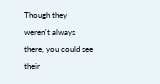Though they weren't always there, you could see their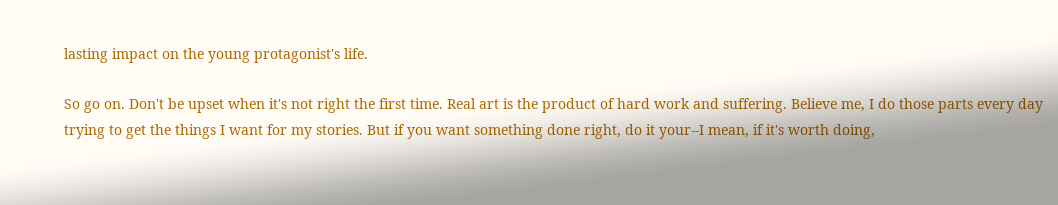lasting impact on the young protagonist's life.

So go on. Don't be upset when it's not right the first time. Real art is the product of hard work and suffering. Believe me, I do those parts every day trying to get the things I want for my stories. But if you want something done right, do it your--I mean, if it's worth doing,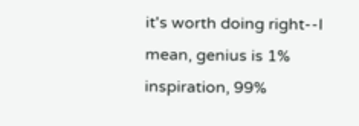it's worth doing right--I mean, genius is 1% inspiration, 99%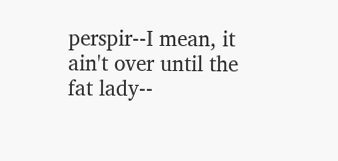perspir--I mean, it ain't over until the fat lady--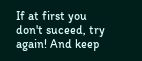If at first you don't suceed, try again! And keep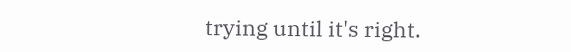trying until it's right.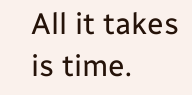All it takes is time.